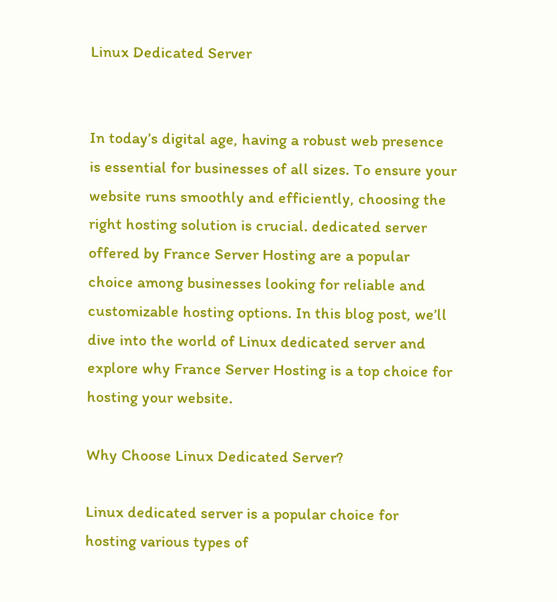Linux Dedicated Server


In today’s digital age, having a robust web presence is essential for businesses of all sizes. To ensure your website runs smoothly and efficiently, choosing the right hosting solution is crucial. dedicated server offered by France Server Hosting are a popular choice among businesses looking for reliable and customizable hosting options. In this blog post, we’ll dive into the world of Linux dedicated server and explore why France Server Hosting is a top choice for hosting your website.

Why Choose Linux Dedicated Server?

Linux dedicated server is a popular choice for hosting various types of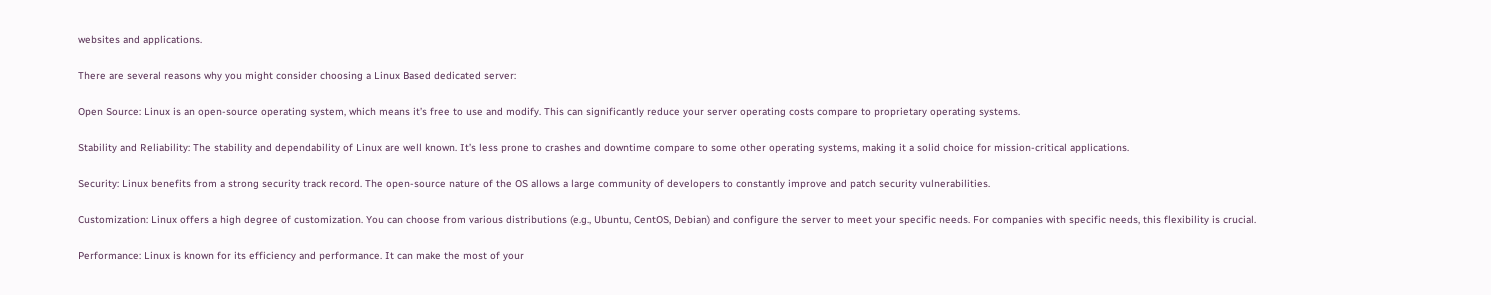websites and applications.

There are several reasons why you might consider choosing a Linux Based dedicated server:

Open Source: Linux is an open-source operating system, which means it’s free to use and modify. This can significantly reduce your server operating costs compare to proprietary operating systems.

Stability and Reliability: The stability and dependability of Linux are well known. It’s less prone to crashes and downtime compare to some other operating systems, making it a solid choice for mission-critical applications.

Security: Linux benefits from a strong security track record. The open-source nature of the OS allows a large community of developers to constantly improve and patch security vulnerabilities.

Customization: Linux offers a high degree of customization. You can choose from various distributions (e.g., Ubuntu, CentOS, Debian) and configure the server to meet your specific needs. For companies with specific needs, this flexibility is crucial.

Performance: Linux is known for its efficiency and performance. It can make the most of your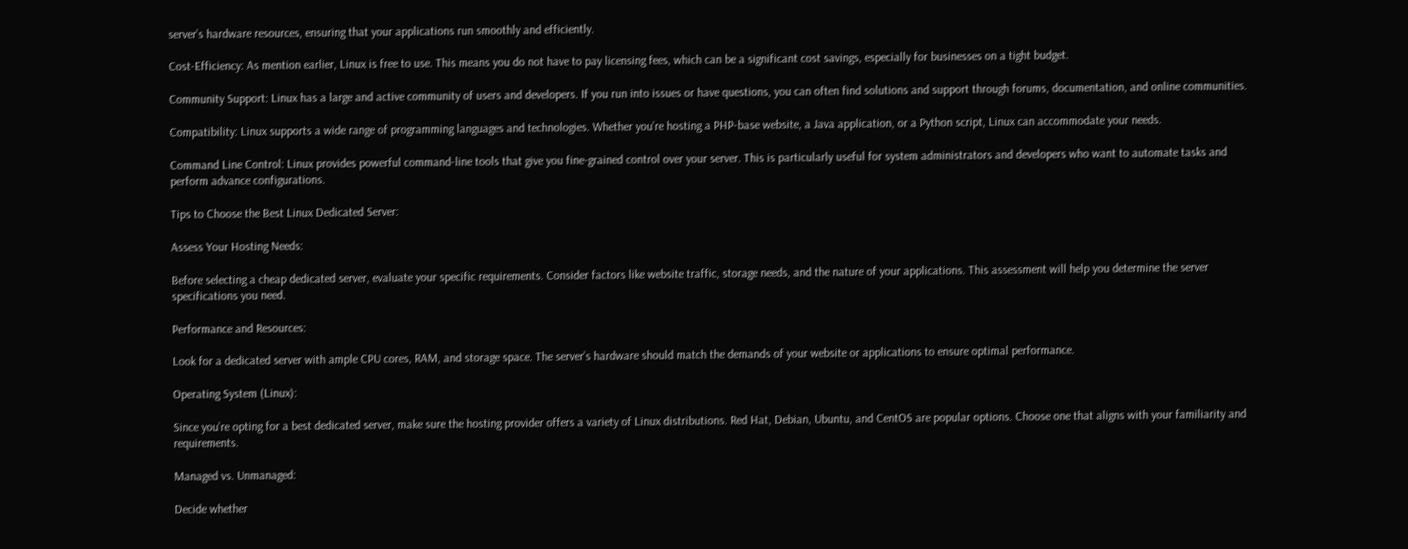server’s hardware resources, ensuring that your applications run smoothly and efficiently.

Cost-Efficiency: As mention earlier, Linux is free to use. This means you do not have to pay licensing fees, which can be a significant cost savings, especially for businesses on a tight budget.

Community Support: Linux has a large and active community of users and developers. If you run into issues or have questions, you can often find solutions and support through forums, documentation, and online communities.

Compatibility: Linux supports a wide range of programming languages and technologies. Whether you’re hosting a PHP-base website, a Java application, or a Python script, Linux can accommodate your needs.

Command Line Control: Linux provides powerful command-line tools that give you fine-grained control over your server. This is particularly useful for system administrators and developers who want to automate tasks and perform advance configurations.

Tips to Choose the Best Linux Dedicated Server:

Assess Your Hosting Needs:

Before selecting a cheap dedicated server, evaluate your specific requirements. Consider factors like website traffic, storage needs, and the nature of your applications. This assessment will help you determine the server specifications you need.

Performance and Resources:

Look for a dedicated server with ample CPU cores, RAM, and storage space. The server’s hardware should match the demands of your website or applications to ensure optimal performance.

Operating System (Linux):

Since you’re opting for a best dedicated server, make sure the hosting provider offers a variety of Linux distributions. Red Hat, Debian, Ubuntu, and CentOS are popular options. Choose one that aligns with your familiarity and requirements.

Managed vs. Unmanaged:

Decide whether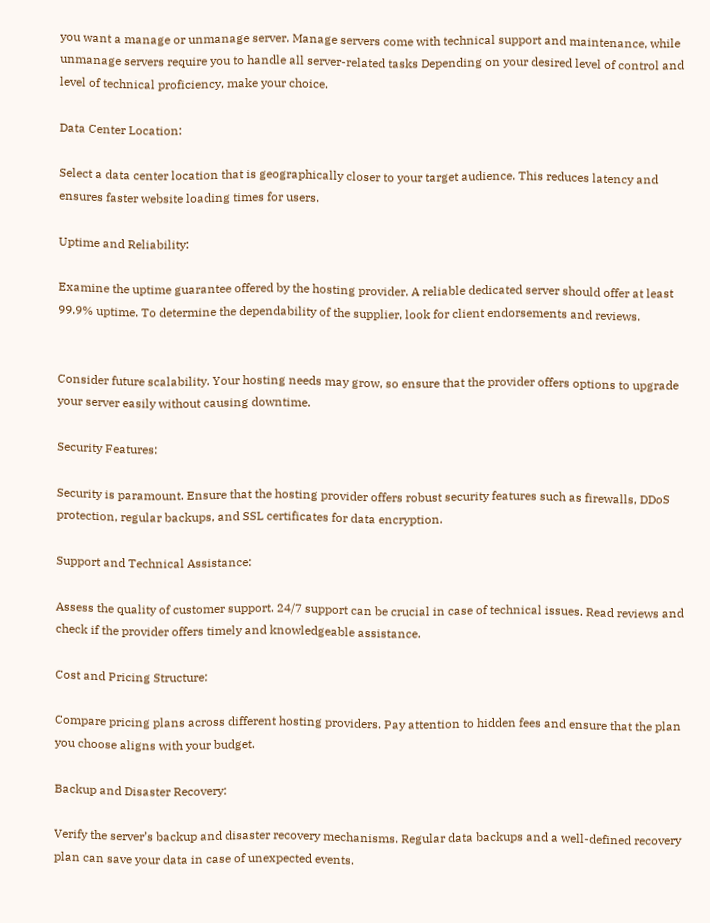you want a manage or unmanage server. Manage servers come with technical support and maintenance, while unmanage servers require you to handle all server-related tasks Depending on your desired level of control and level of technical proficiency, make your choice.

Data Center Location:

Select a data center location that is geographically closer to your target audience. This reduces latency and ensures faster website loading times for users.

Uptime and Reliability:

Examine the uptime guarantee offered by the hosting provider. A reliable dedicated server should offer at least 99.9% uptime. To determine the dependability of the supplier, look for client endorsements and reviews.


Consider future scalability. Your hosting needs may grow, so ensure that the provider offers options to upgrade your server easily without causing downtime.

Security Features:

Security is paramount. Ensure that the hosting provider offers robust security features such as firewalls, DDoS protection, regular backups, and SSL certificates for data encryption.

Support and Technical Assistance:

Assess the quality of customer support. 24/7 support can be crucial in case of technical issues. Read reviews and check if the provider offers timely and knowledgeable assistance.

Cost and Pricing Structure:

Compare pricing plans across different hosting providers. Pay attention to hidden fees and ensure that the plan you choose aligns with your budget.

Backup and Disaster Recovery:

Verify the server’s backup and disaster recovery mechanisms. Regular data backups and a well-defined recovery plan can save your data in case of unexpected events.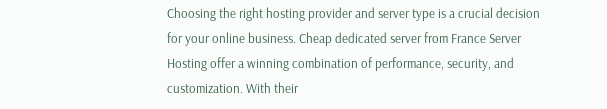Choosing the right hosting provider and server type is a crucial decision for your online business. Cheap dedicated server from France Server Hosting offer a winning combination of performance, security, and customization. With their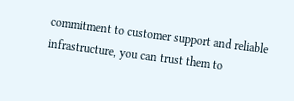commitment to customer support and reliable infrastructure, you can trust them to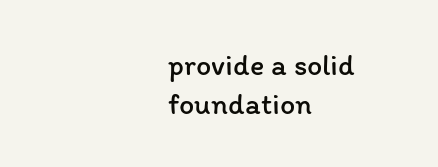provide a solid foundation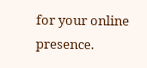for your online presence.